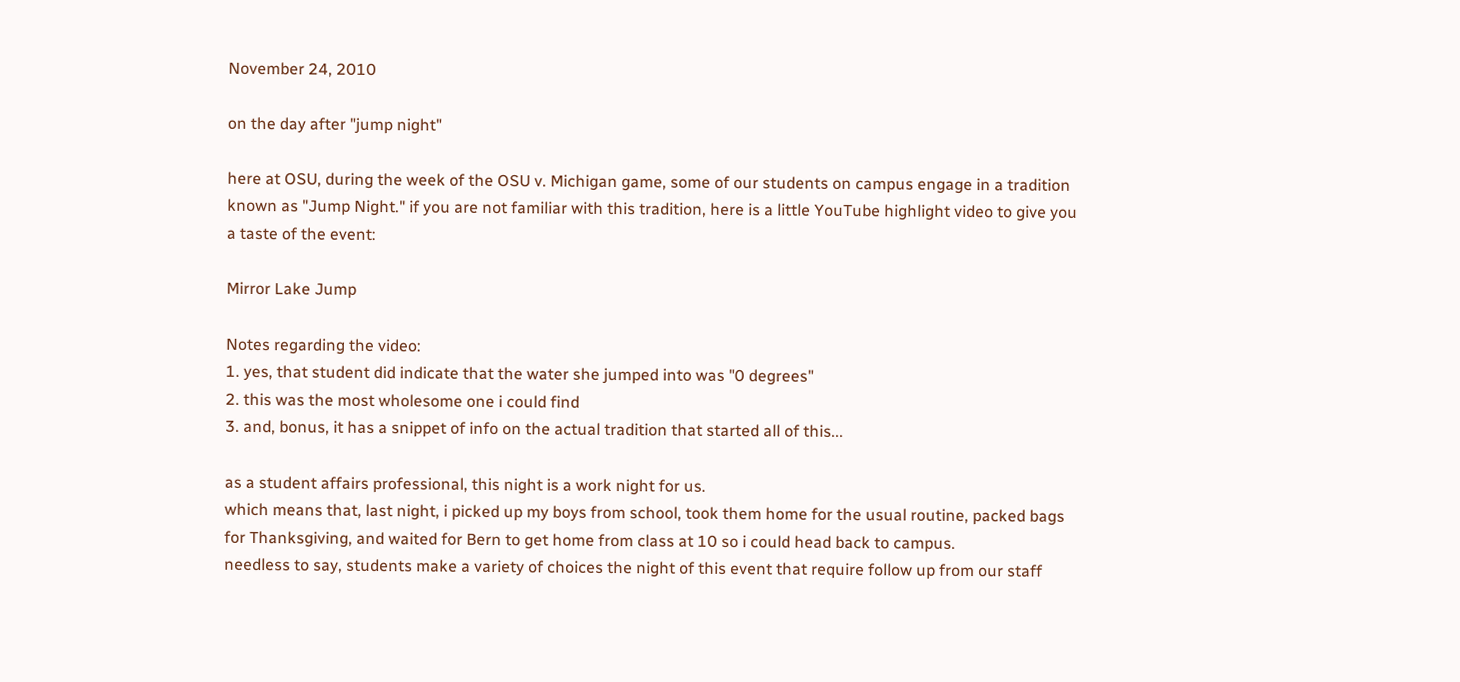November 24, 2010

on the day after "jump night"

here at OSU, during the week of the OSU v. Michigan game, some of our students on campus engage in a tradition known as "Jump Night." if you are not familiar with this tradition, here is a little YouTube highlight video to give you a taste of the event:

Mirror Lake Jump

Notes regarding the video:
1. yes, that student did indicate that the water she jumped into was "0 degrees"
2. this was the most wholesome one i could find
3. and, bonus, it has a snippet of info on the actual tradition that started all of this...

as a student affairs professional, this night is a work night for us.
which means that, last night, i picked up my boys from school, took them home for the usual routine, packed bags for Thanksgiving, and waited for Bern to get home from class at 10 so i could head back to campus.
needless to say, students make a variety of choices the night of this event that require follow up from our staff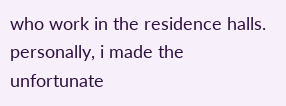who work in the residence halls.
personally, i made the unfortunate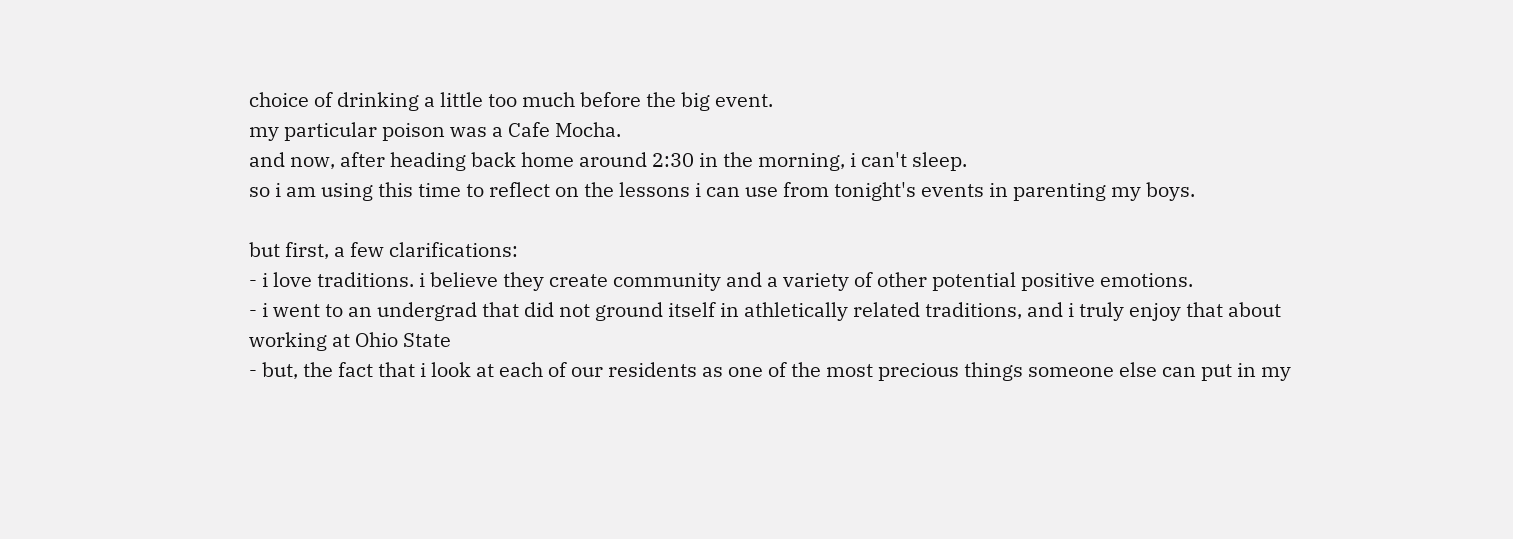choice of drinking a little too much before the big event.
my particular poison was a Cafe Mocha.
and now, after heading back home around 2:30 in the morning, i can't sleep.
so i am using this time to reflect on the lessons i can use from tonight's events in parenting my boys.

but first, a few clarifications:
- i love traditions. i believe they create community and a variety of other potential positive emotions.
- i went to an undergrad that did not ground itself in athletically related traditions, and i truly enjoy that about working at Ohio State
- but, the fact that i look at each of our residents as one of the most precious things someone else can put in my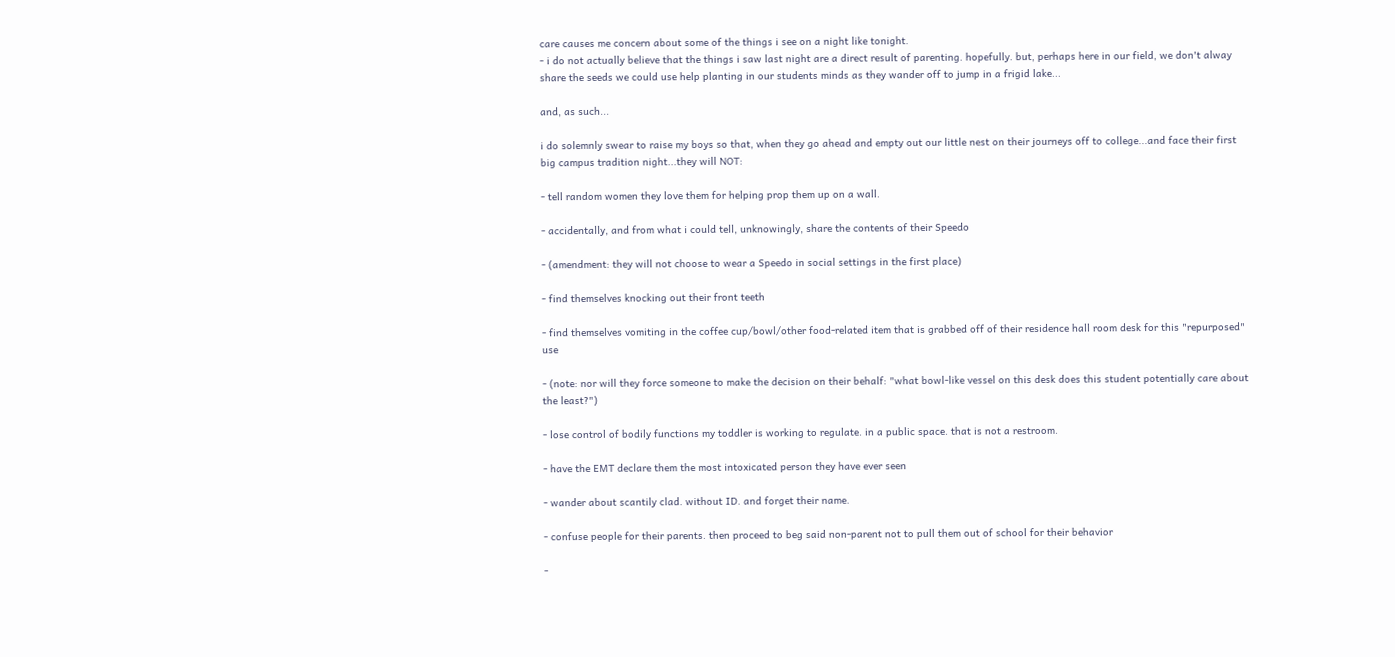care causes me concern about some of the things i see on a night like tonight.
- i do not actually believe that the things i saw last night are a direct result of parenting. hopefully. but, perhaps here in our field, we don't alway share the seeds we could use help planting in our students minds as they wander off to jump in a frigid lake...

and, as such...

i do solemnly swear to raise my boys so that, when they go ahead and empty out our little nest on their journeys off to college...and face their first big campus tradition night...they will NOT:

- tell random women they love them for helping prop them up on a wall.

- accidentally, and from what i could tell, unknowingly, share the contents of their Speedo

- (amendment: they will not choose to wear a Speedo in social settings in the first place)

- find themselves knocking out their front teeth

- find themselves vomiting in the coffee cup/bowl/other food-related item that is grabbed off of their residence hall room desk for this "repurposed" use

- (note: nor will they force someone to make the decision on their behalf: "what bowl-like vessel on this desk does this student potentially care about the least?")

- lose control of bodily functions my toddler is working to regulate. in a public space. that is not a restroom.

- have the EMT declare them the most intoxicated person they have ever seen

- wander about scantily clad. without ID. and forget their name.

- confuse people for their parents. then proceed to beg said non-parent not to pull them out of school for their behavior

-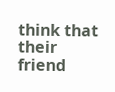think that their friend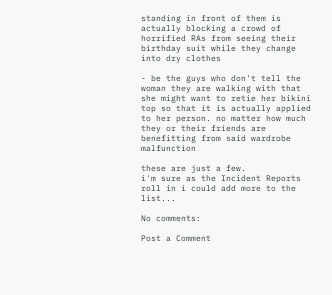standing in front of them is actually blocking a crowd of horrified RAs from seeing their birthday suit while they change into dry clothes

- be the guys who don't tell the woman they are walking with that she might want to retie her bikini top so that it is actually applied to her person. no matter how much they or their friends are benefitting from said wardrobe malfunction

these are just a few.
i'm sure as the Incident Reports roll in i could add more to the list...

No comments:

Post a Comment